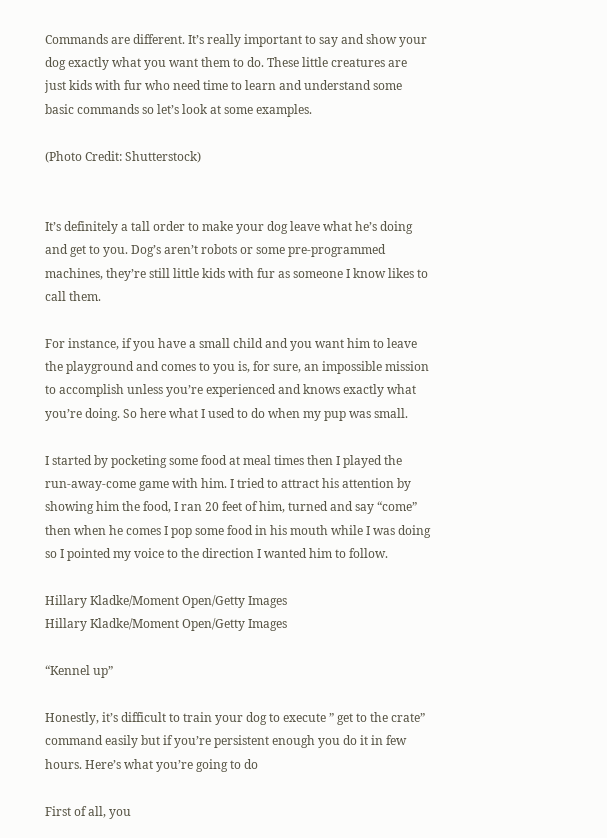Commands are different. It’s really important to say and show your dog exactly what you want them to do. These little creatures are just kids with fur who need time to learn and understand some basic commands so let’s look at some examples.

(Photo Credit: Shutterstock)


It’s definitely a tall order to make your dog leave what he’s doing and get to you. Dog’s aren’t robots or some pre-programmed machines, they’re still little kids with fur as someone I know likes to call them.

For instance, if you have a small child and you want him to leave the playground and comes to you is, for sure, an impossible mission to accomplish unless you’re experienced and knows exactly what you’re doing. So here what I used to do when my pup was small.

I started by pocketing some food at meal times then I played the run-away-come game with him. I tried to attract his attention by showing him the food, I ran 20 feet of him, turned and say “come” then when he comes I pop some food in his mouth while I was doing so I pointed my voice to the direction I wanted him to follow.

Hillary Kladke/Moment Open/Getty Images
Hillary Kladke/Moment Open/Getty Images

“Kennel up”

Honestly, it’s difficult to train your dog to execute ” get to the crate” command easily but if you’re persistent enough you do it in few hours. Here’s what you’re going to do

First of all, you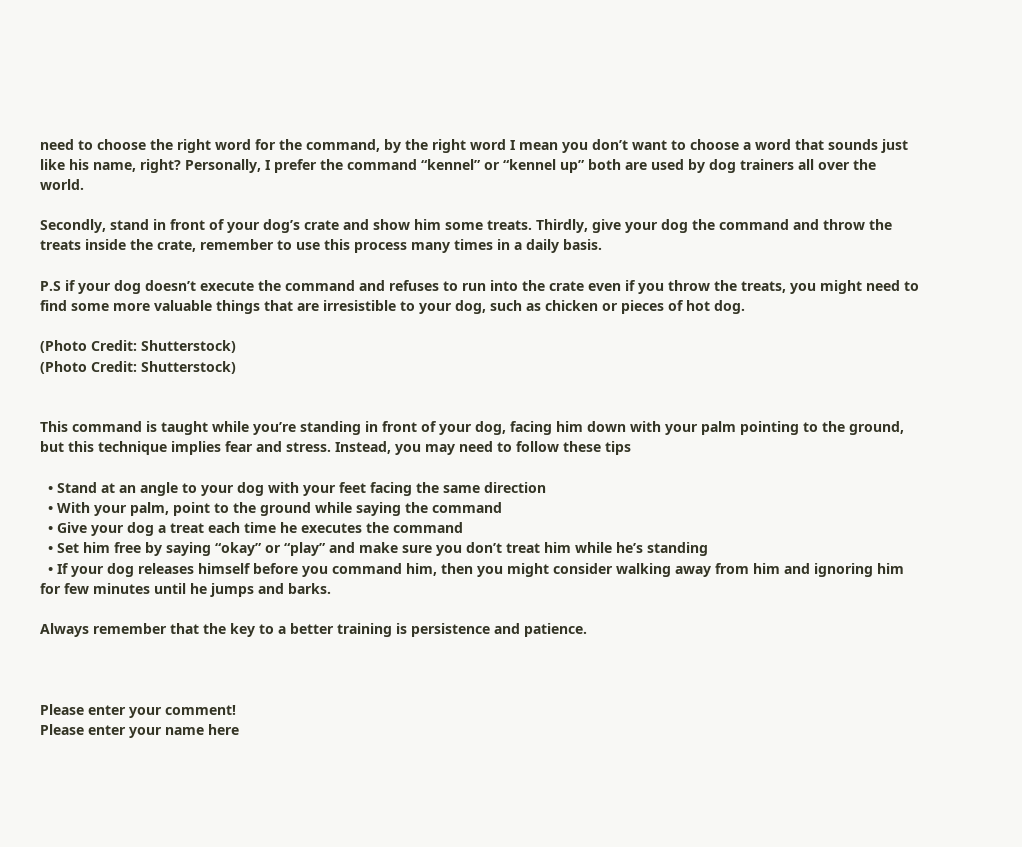need to choose the right word for the command, by the right word I mean you don’t want to choose a word that sounds just like his name, right? Personally, I prefer the command “kennel” or “kennel up” both are used by dog trainers all over the world.

Secondly, stand in front of your dog’s crate and show him some treats. Thirdly, give your dog the command and throw the treats inside the crate, remember to use this process many times in a daily basis.

P.S if your dog doesn’t execute the command and refuses to run into the crate even if you throw the treats, you might need to find some more valuable things that are irresistible to your dog, such as chicken or pieces of hot dog.

(Photo Credit: Shutterstock)
(Photo Credit: Shutterstock)


This command is taught while you’re standing in front of your dog, facing him down with your palm pointing to the ground, but this technique implies fear and stress. Instead, you may need to follow these tips

  • Stand at an angle to your dog with your feet facing the same direction
  • With your palm, point to the ground while saying the command
  • Give your dog a treat each time he executes the command
  • Set him free by saying “okay” or “play” and make sure you don’t treat him while he’s standing
  • If your dog releases himself before you command him, then you might consider walking away from him and ignoring him for few minutes until he jumps and barks.

Always remember that the key to a better training is persistence and patience.



Please enter your comment!
Please enter your name here